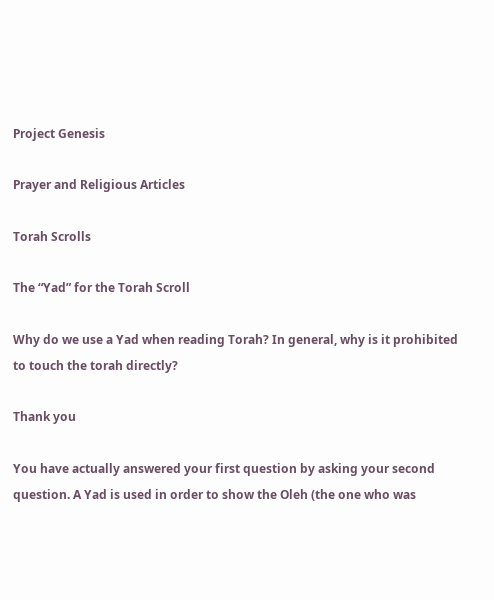Project Genesis

Prayer and Religious Articles

Torah Scrolls

The “Yad” for the Torah Scroll

Why do we use a Yad when reading Torah? In general, why is it prohibited to touch the torah directly?

Thank you

You have actually answered your first question by asking your second question. A Yad is used in order to show the Oleh (the one who was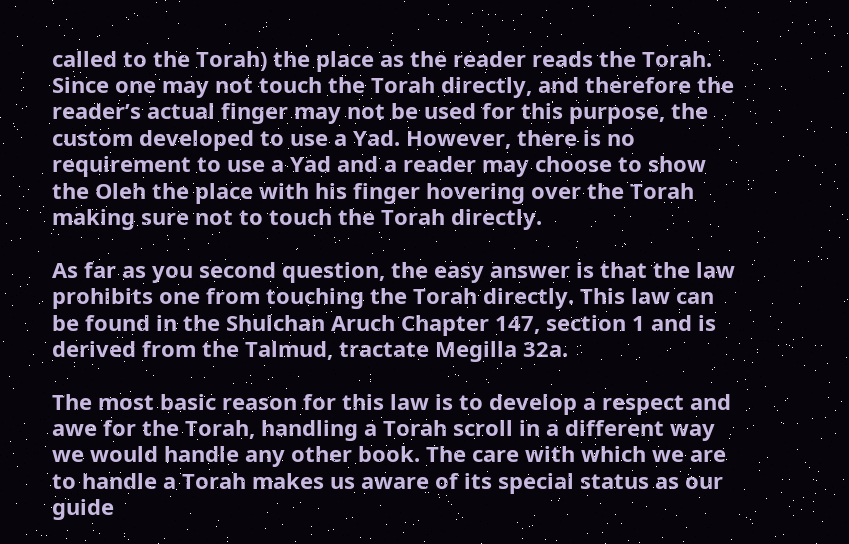called to the Torah) the place as the reader reads the Torah. Since one may not touch the Torah directly, and therefore the reader’s actual finger may not be used for this purpose, the custom developed to use a Yad. However, there is no requirement to use a Yad and a reader may choose to show the Oleh the place with his finger hovering over the Torah making sure not to touch the Torah directly.

As far as you second question, the easy answer is that the law prohibits one from touching the Torah directly. This law can be found in the Shulchan Aruch Chapter 147, section 1 and is derived from the Talmud, tractate Megilla 32a.

The most basic reason for this law is to develop a respect and awe for the Torah, handling a Torah scroll in a different way we would handle any other book. The care with which we are to handle a Torah makes us aware of its special status as our guide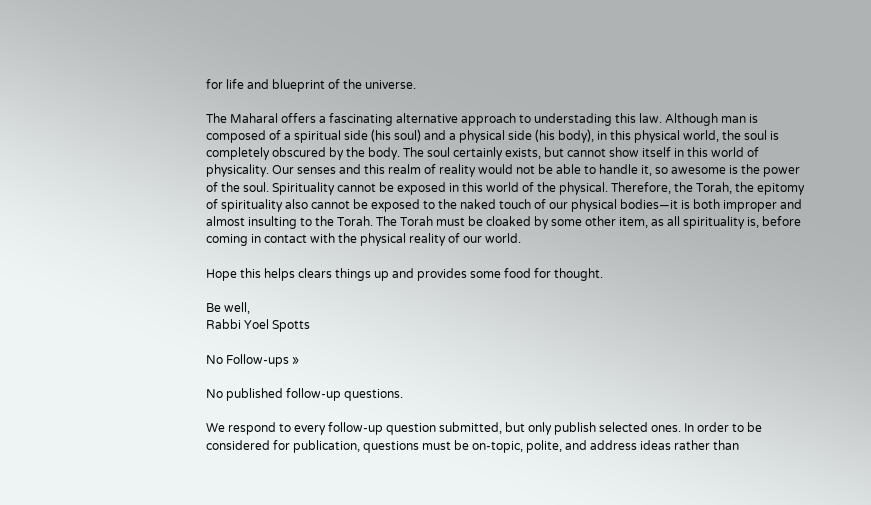for life and blueprint of the universe.

The Maharal offers a fascinating alternative approach to understading this law. Although man is composed of a spiritual side (his soul) and a physical side (his body), in this physical world, the soul is completely obscured by the body. The soul certainly exists, but cannot show itself in this world of physicality. Our senses and this realm of reality would not be able to handle it, so awesome is the power of the soul. Spirituality cannot be exposed in this world of the physical. Therefore, the Torah, the epitomy of spirituality also cannot be exposed to the naked touch of our physical bodies—it is both improper and almost insulting to the Torah. The Torah must be cloaked by some other item, as all spirituality is, before coming in contact with the physical reality of our world.

Hope this helps clears things up and provides some food for thought.

Be well,
Rabbi Yoel Spotts

No Follow-ups »

No published follow-up questions.

We respond to every follow-up question submitted, but only publish selected ones. In order to be considered for publication, questions must be on-topic, polite, and address ideas rather than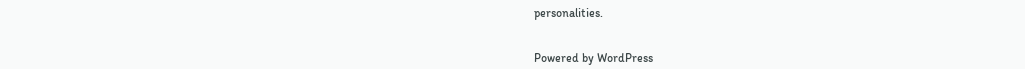personalities.


Powered by WordPress